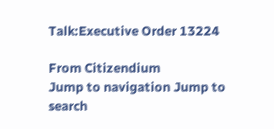Talk:Executive Order 13224

From Citizendium
Jump to navigation Jump to search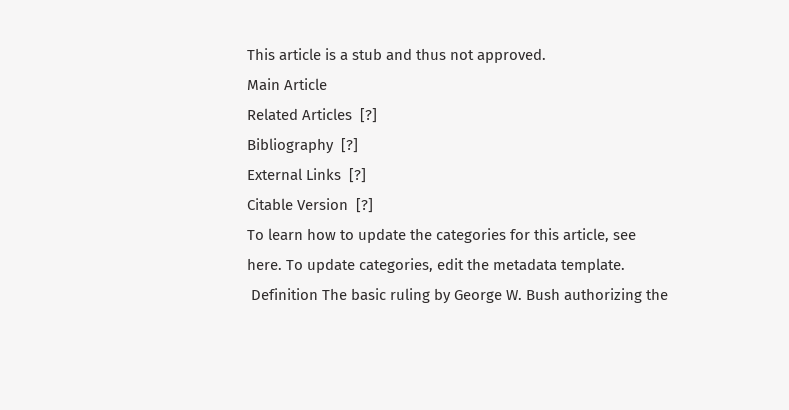This article is a stub and thus not approved.
Main Article
Related Articles  [?]
Bibliography  [?]
External Links  [?]
Citable Version  [?]
To learn how to update the categories for this article, see here. To update categories, edit the metadata template.
 Definition The basic ruling by George W. Bush authorizing the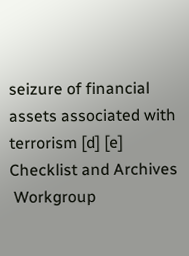seizure of financial assets associated with terrorism [d] [e]
Checklist and Archives
 Workgroup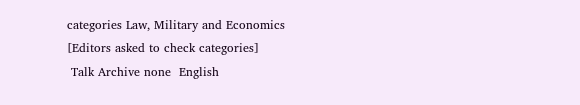categories Law, Military and Economics [Editors asked to check categories]
 Talk Archive none  English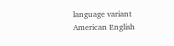language variant American English